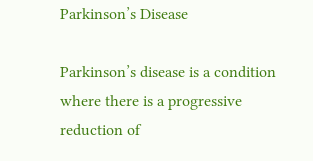Parkinson’s Disease

Parkinson’s disease is a condition where there is a progressive reduction of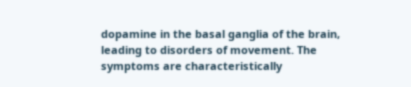dopamine in the basal ganglia of the brain, leading to disorders of movement. The symptoms are characteristically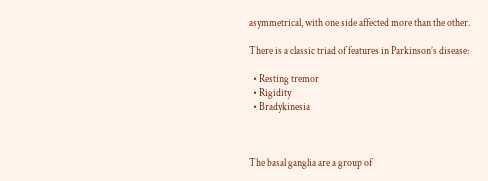asymmetrical, with one side affected more than the other.

There is a classic triad of features in Parkinson’s disease:

  • Resting tremor
  • Rigidity
  • Bradykinesia



The basal ganglia are a group of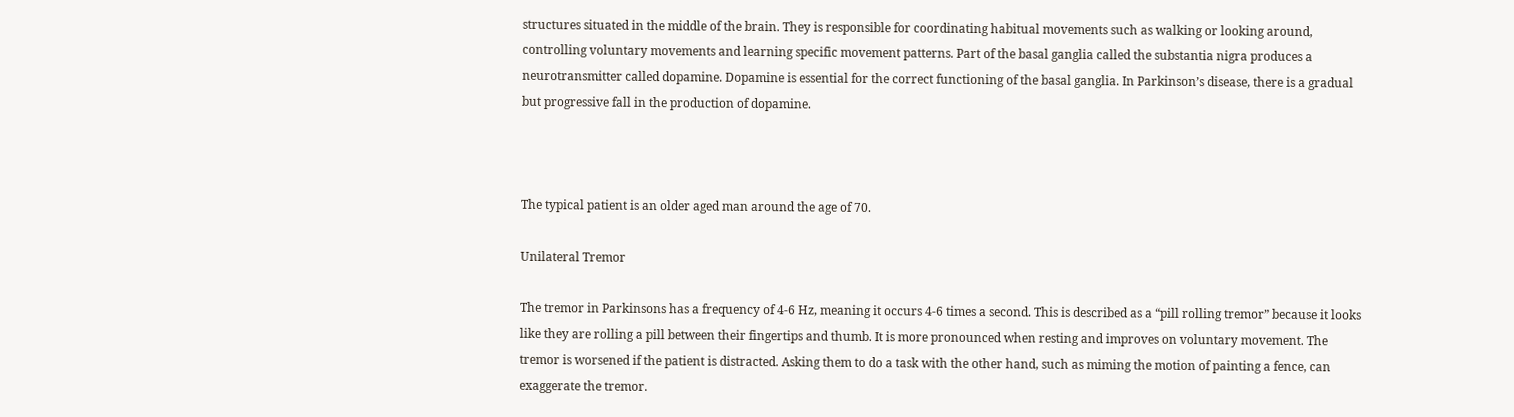structures situated in the middle of the brain. They is responsible for coordinating habitual movements such as walking or looking around, controlling voluntary movements and learning specific movement patterns. Part of the basal ganglia called the substantia nigra produces a neurotransmitter called dopamine. Dopamine is essential for the correct functioning of the basal ganglia. In Parkinson’s disease, there is a gradual but progressive fall in the production of dopamine.



The typical patient is an older aged man around the age of 70.

Unilateral Tremor

The tremor in Parkinsons has a frequency of 4-6 Hz, meaning it occurs 4-6 times a second. This is described as a “pill rolling tremor” because it looks like they are rolling a pill between their fingertips and thumb. It is more pronounced when resting and improves on voluntary movement. The tremor is worsened if the patient is distracted. Asking them to do a task with the other hand, such as miming the motion of painting a fence, can exaggerate the tremor.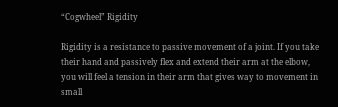“Cogwheel” Rigidity

Rigidity is a resistance to passive movement of a joint. If you take their hand and passively flex and extend their arm at the elbow, you will feel a tension in their arm that gives way to movement in small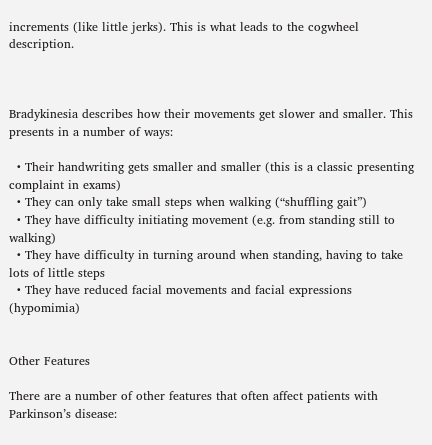increments (like little jerks). This is what leads to the cogwheel description.



Bradykinesia describes how their movements get slower and smaller. This presents in a number of ways:

  • Their handwriting gets smaller and smaller (this is a classic presenting complaint in exams)
  • They can only take small steps when walking (“shuffling gait”)
  • They have difficulty initiating movement (e.g. from standing still to walking)
  • They have difficulty in turning around when standing, having to take lots of little steps
  • They have reduced facial movements and facial expressions (hypomimia)


Other Features

There are a number of other features that often affect patients with Parkinson’s disease: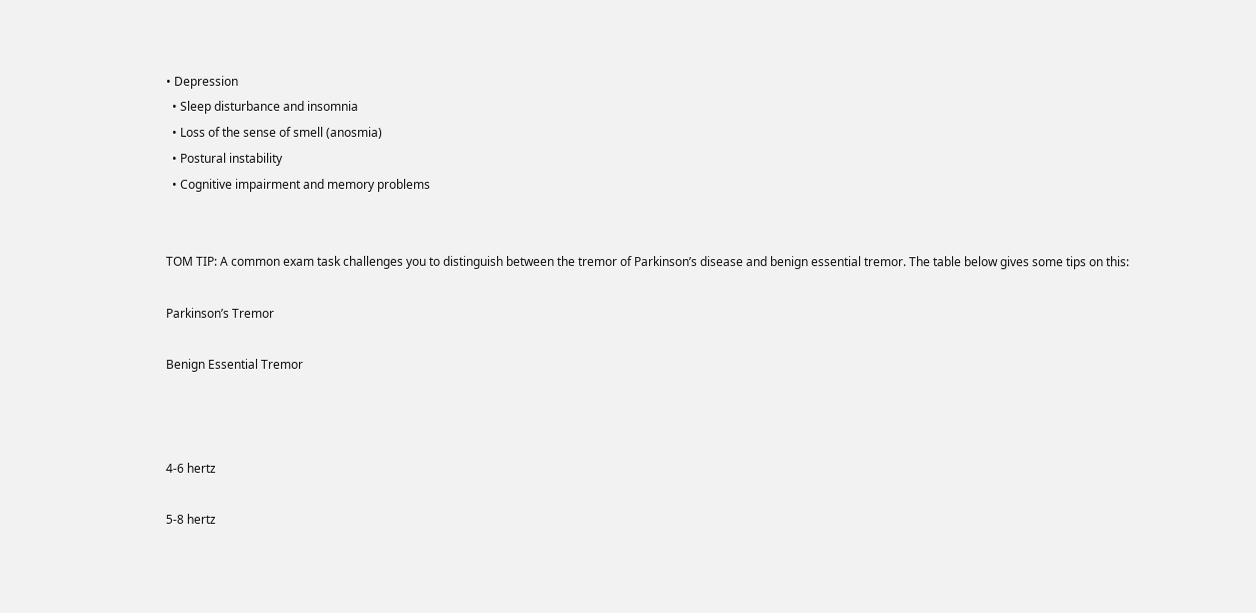• Depression
  • Sleep disturbance and insomnia
  • Loss of the sense of smell (anosmia)
  • Postural instability
  • Cognitive impairment and memory problems


TOM TIP: A common exam task challenges you to distinguish between the tremor of Parkinson’s disease and benign essential tremor. The table below gives some tips on this:

Parkinson’s Tremor

Benign Essential Tremor



4-6 hertz

5-8 hertz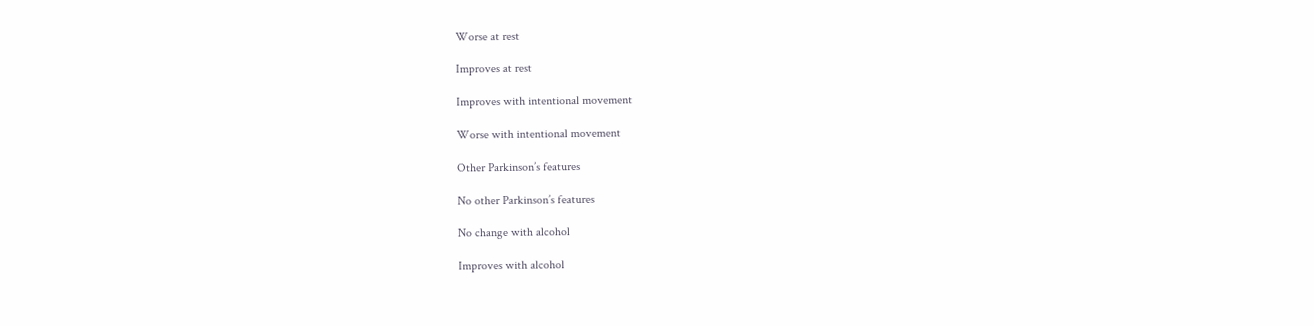Worse at rest

Improves at rest

Improves with intentional movement

Worse with intentional movement

Other Parkinson’s features

No other Parkinson’s features

No change with alcohol

Improves with alcohol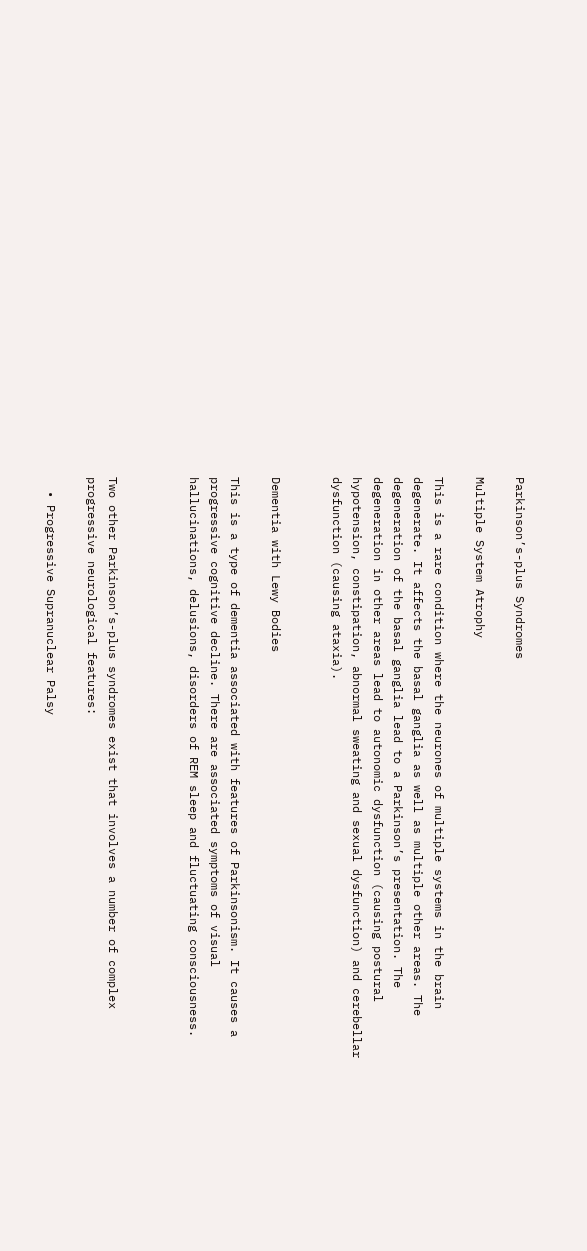Parkinson’s-plus Syndromes

Multiple System Atrophy

This is a rare condition where the neurones of multiple systems in the brain degenerate. It affects the basal ganglia as well as multiple other areas. The degeneration of the basal ganglia lead to a Parkinson’s presentation. The degeneration in other areas lead to autonomic dysfunction (causing postural hypotension, constipation, abnormal sweating and sexual dysfunction) and cerebellar dysfunction (causing ataxia).


Dementia with Lewy Bodies

This is a type of dementia associated with features of Parkinsonism. It causes a progressive cognitive decline. There are associated symptoms of visual hallucinations, delusions, disorders of REM sleep and fluctuating consciousness.



Two other Parkinson’s-plus syndromes exist that involves a number of complex progressive neurological features:

  • Progressive Supranuclear Palsy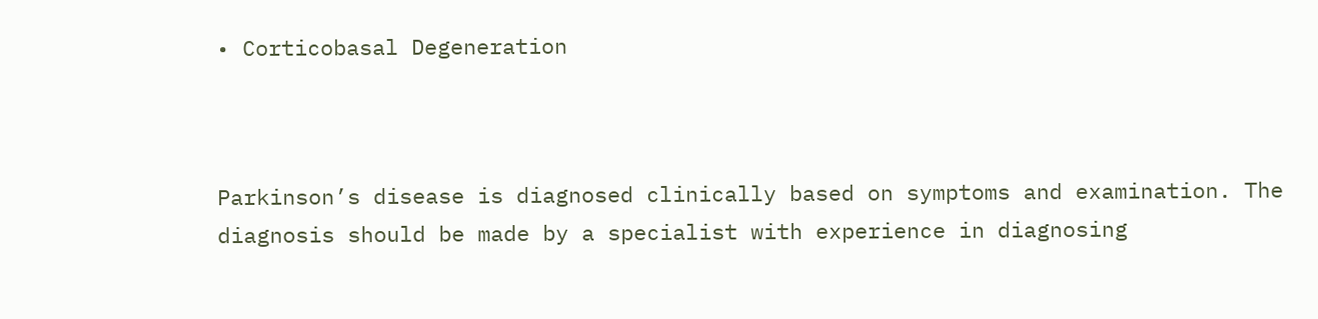• Corticobasal Degeneration



Parkinson’s disease is diagnosed clinically based on symptoms and examination. The diagnosis should be made by a specialist with experience in diagnosing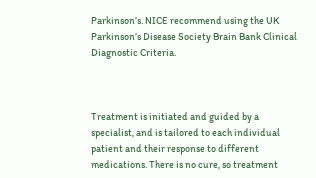Parkinson’s. NICE recommend using the UK Parkinson’s Disease Society Brain Bank Clinical Diagnostic Criteria.



Treatment is initiated and guided by a specialist, and is tailored to each individual patient and their response to different medications. There is no cure, so treatment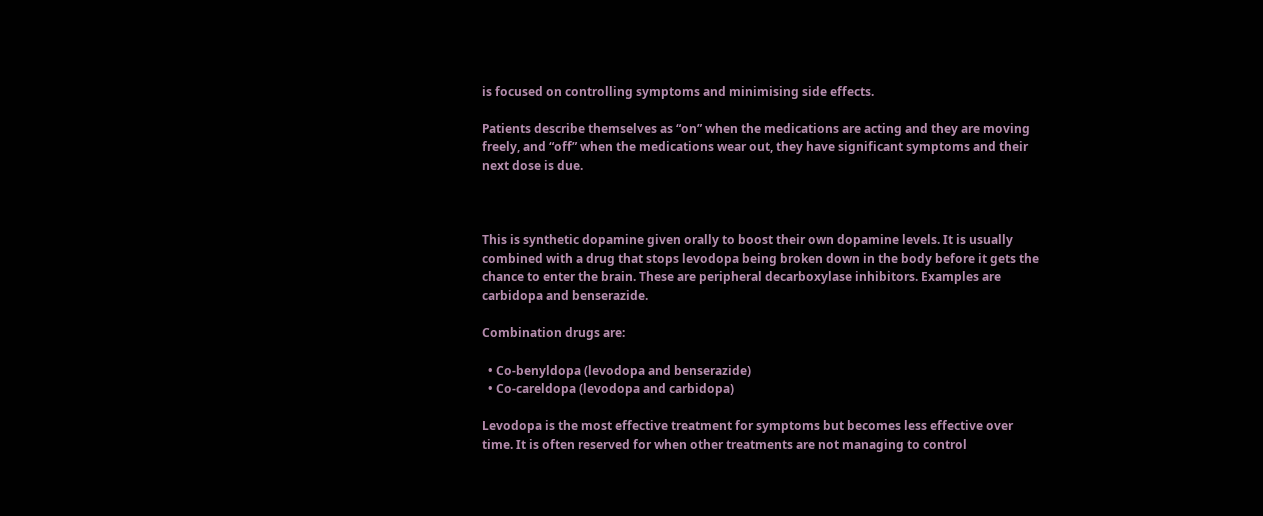is focused on controlling symptoms and minimising side effects.

Patients describe themselves as “on” when the medications are acting and they are moving freely, and “off” when the medications wear out, they have significant symptoms and their next dose is due.



This is synthetic dopamine given orally to boost their own dopamine levels. It is usually combined with a drug that stops levodopa being broken down in the body before it gets the chance to enter the brain. These are peripheral decarboxylase inhibitors. Examples are carbidopa and benserazide.

Combination drugs are:

  • Co-benyldopa (levodopa and benserazide)
  • Co-careldopa (levodopa and carbidopa)

Levodopa is the most effective treatment for symptoms but becomes less effective over time. It is often reserved for when other treatments are not managing to control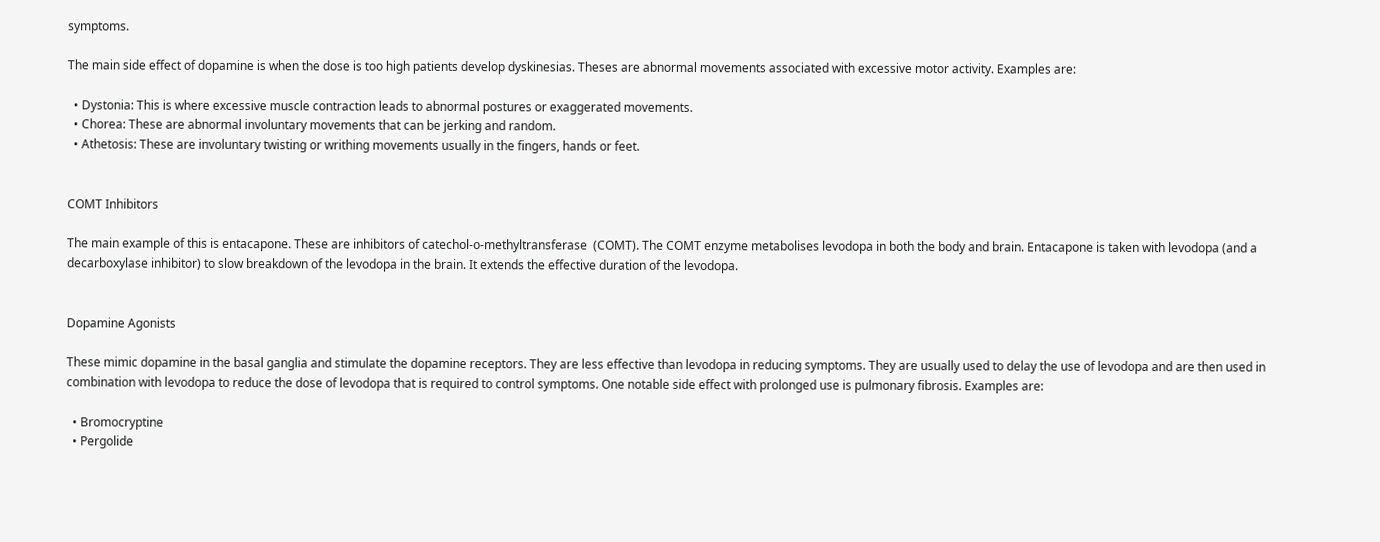symptoms.

The main side effect of dopamine is when the dose is too high patients develop dyskinesias. Theses are abnormal movements associated with excessive motor activity. Examples are:

  • Dystonia: This is where excessive muscle contraction leads to abnormal postures or exaggerated movements.
  • Chorea: These are abnormal involuntary movements that can be jerking and random.
  • Athetosis: These are involuntary twisting or writhing movements usually in the fingers, hands or feet.


COMT Inhibitors

The main example of this is entacapone. These are inhibitors of catechol-o-methyltransferase  (COMT). The COMT enzyme metabolises levodopa in both the body and brain. Entacapone is taken with levodopa (and a decarboxylase inhibitor) to slow breakdown of the levodopa in the brain. It extends the effective duration of the levodopa.


Dopamine Agonists

These mimic dopamine in the basal ganglia and stimulate the dopamine receptors. They are less effective than levodopa in reducing symptoms. They are usually used to delay the use of levodopa and are then used in combination with levodopa to reduce the dose of levodopa that is required to control symptoms. One notable side effect with prolonged use is pulmonary fibrosis. Examples are:

  • Bromocryptine
  • Pergolide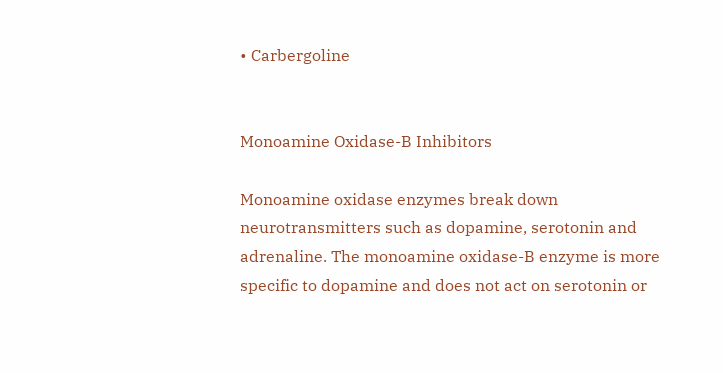• Carbergoline


Monoamine Oxidase-B Inhibitors

Monoamine oxidase enzymes break down neurotransmitters such as dopamine, serotonin and adrenaline. The monoamine oxidase-B enzyme is more specific to dopamine and does not act on serotonin or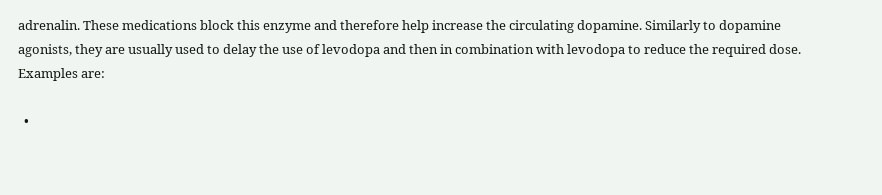adrenalin. These medications block this enzyme and therefore help increase the circulating dopamine. Similarly to dopamine agonists, they are usually used to delay the use of levodopa and then in combination with levodopa to reduce the required dose. Examples are:

  •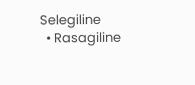Selegiline
  • Rasagiline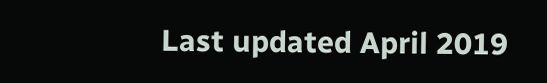Last updated April 2019